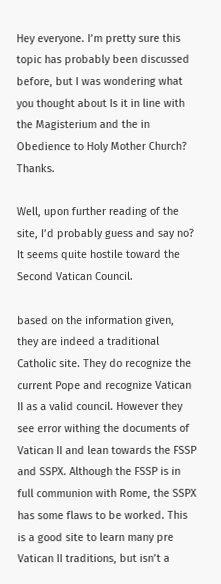Hey everyone. I’m pretty sure this topic has probably been discussed before, but I was wondering what you thought about Is it in line with the Magisterium and the in Obedience to Holy Mother Church? Thanks.

Well, upon further reading of the site, I’d probably guess and say no? It seems quite hostile toward the Second Vatican Council.

based on the information given, they are indeed a traditional Catholic site. They do recognize the current Pope and recognize Vatican II as a valid council. However they see error withing the documents of Vatican II and lean towards the FSSP and SSPX. Although the FSSP is in full communion with Rome, the SSPX has some flaws to be worked. This is a good site to learn many pre Vatican II traditions, but isn’t a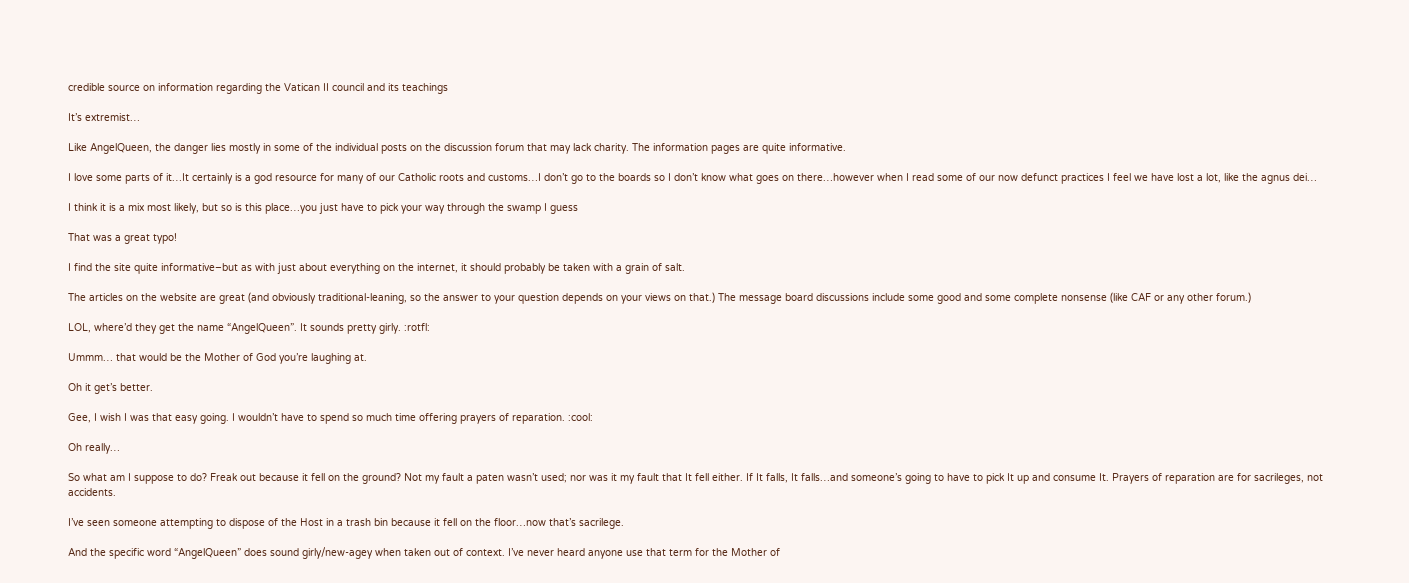credible source on information regarding the Vatican II council and its teachings

It’s extremist…

Like AngelQueen, the danger lies mostly in some of the individual posts on the discussion forum that may lack charity. The information pages are quite informative.

I love some parts of it…It certainly is a god resource for many of our Catholic roots and customs…I don’t go to the boards so I don’t know what goes on there…however when I read some of our now defunct practices I feel we have lost a lot, like the agnus dei…

I think it is a mix most likely, but so is this place…you just have to pick your way through the swamp I guess

That was a great typo!

I find the site quite informative–but as with just about everything on the internet, it should probably be taken with a grain of salt.

The articles on the website are great (and obviously traditional-leaning, so the answer to your question depends on your views on that.) The message board discussions include some good and some complete nonsense (like CAF or any other forum.)

LOL, where’d they get the name “AngelQueen”. It sounds pretty girly. :rotfl:

Ummm… that would be the Mother of God you’re laughing at.

Oh it get’s better.

Gee, I wish I was that easy going. I wouldn’t have to spend so much time offering prayers of reparation. :cool:

Oh really…

So what am I suppose to do? Freak out because it fell on the ground? Not my fault a paten wasn’t used; nor was it my fault that It fell either. If It falls, It falls…and someone’s going to have to pick It up and consume It. Prayers of reparation are for sacrileges, not accidents.

I’ve seen someone attempting to dispose of the Host in a trash bin because it fell on the floor…now that’s sacrilege.

And the specific word “AngelQueen” does sound girly/new-agey when taken out of context. I’ve never heard anyone use that term for the Mother of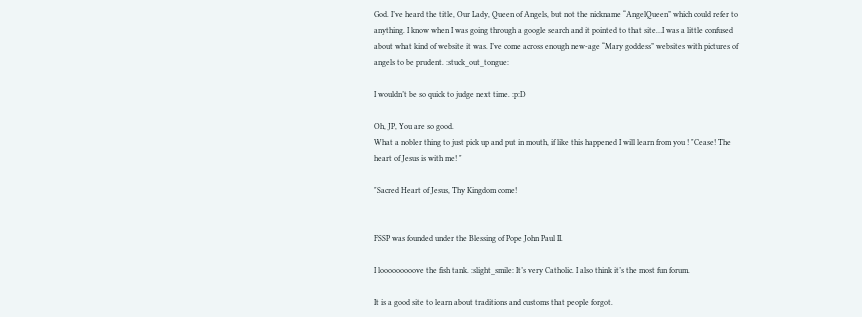God. I’ve heard the title, Our Lady, Queen of Angels, but not the nickname “AngelQueen” which could refer to anything. I know when I was going through a google search and it pointed to that site…I was a little confused about what kind of website it was. I’ve come across enough new-age “Mary goddess” websites with pictures of angels to be prudent. :stuck_out_tongue:

I wouldn’t be so quick to judge next time. :p:D

Oh, JP, You are so good.
What a nobler thing to just pick up and put in mouth, if like this happened I will learn from you ! "Cease! The heart of Jesus is with me! "

"Sacred Heart of Jesus, Thy Kingdom come!


FSSP was founded under the Blessing of Pope John Paul II.

I looooooooove the fish tank. :slight_smile: It’s very Catholic. I also think it’s the most fun forum.

It is a good site to learn about traditions and customs that people forgot.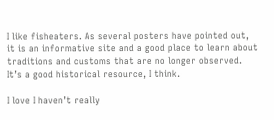I like fisheaters. As several posters have pointed out, it is an informative site and a good place to learn about traditions and customs that are no longer observed. It’s a good historical resource, I think.

I love I haven’t really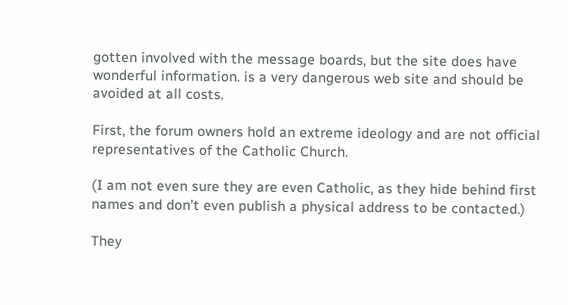gotten involved with the message boards, but the site does have wonderful information. is a very dangerous web site and should be avoided at all costs.

First, the forum owners hold an extreme ideology and are not official representatives of the Catholic Church.

(I am not even sure they are even Catholic, as they hide behind first names and don’t even publish a physical address to be contacted.)

They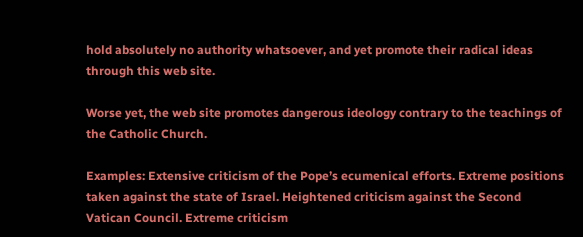hold absolutely no authority whatsoever, and yet promote their radical ideas through this web site.

Worse yet, the web site promotes dangerous ideology contrary to the teachings of the Catholic Church.

Examples: Extensive criticism of the Pope’s ecumenical efforts. Extreme positions taken against the state of Israel. Heightened criticism against the Second Vatican Council. Extreme criticism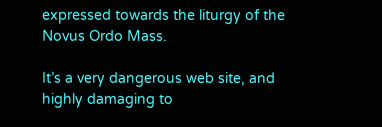expressed towards the liturgy of the Novus Ordo Mass.

It’s a very dangerous web site, and highly damaging to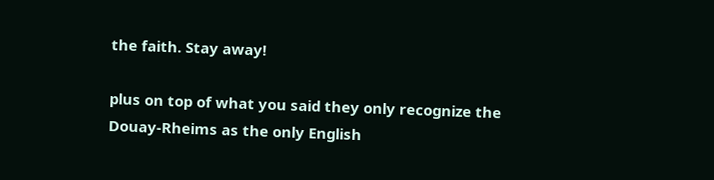the faith. Stay away!

plus on top of what you said they only recognize the Douay-Rheims as the only English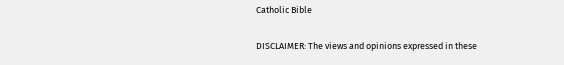Catholic Bible

DISCLAIMER: The views and opinions expressed in these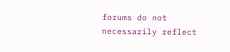forums do not necessarily reflect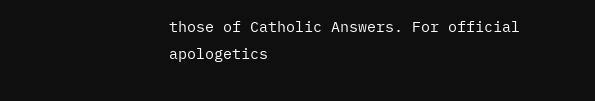those of Catholic Answers. For official apologetics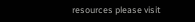resources please visit